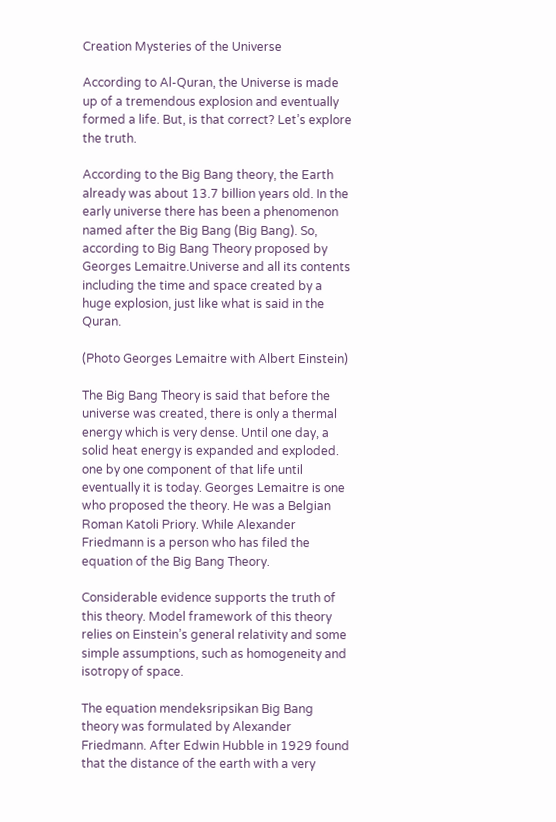Creation Mysteries of the Universe

According to Al-Quran, the Universe is made up of a tremendous explosion and eventually formed a life. But, is that correct? Let’s explore the truth.

According to the Big Bang theory, the Earth already was about 13.7 billion years old. In the early universe there has been a phenomenon named after the Big Bang (Big Bang). So, according to Big Bang Theory proposed by Georges Lemaitre.Universe and all its contents including the time and space created by a huge explosion, just like what is said in the Quran.

(Photo Georges Lemaitre with Albert Einstein)

The Big Bang Theory is said that before the universe was created, there is only a thermal energy which is very dense. Until one day, a solid heat energy is expanded and exploded. one by one component of that life until eventually it is today. Georges Lemaitre is one who proposed the theory. He was a Belgian Roman Katoli Priory. While Alexander Friedmann is a person who has filed the equation of the Big Bang Theory.

Considerable evidence supports the truth of this theory. Model framework of this theory relies on Einstein’s general relativity and some simple assumptions, such as homogeneity and isotropy of space.

The equation mendeksripsikan Big Bang theory was formulated by Alexander Friedmann. After Edwin Hubble in 1929 found that the distance of the earth with a very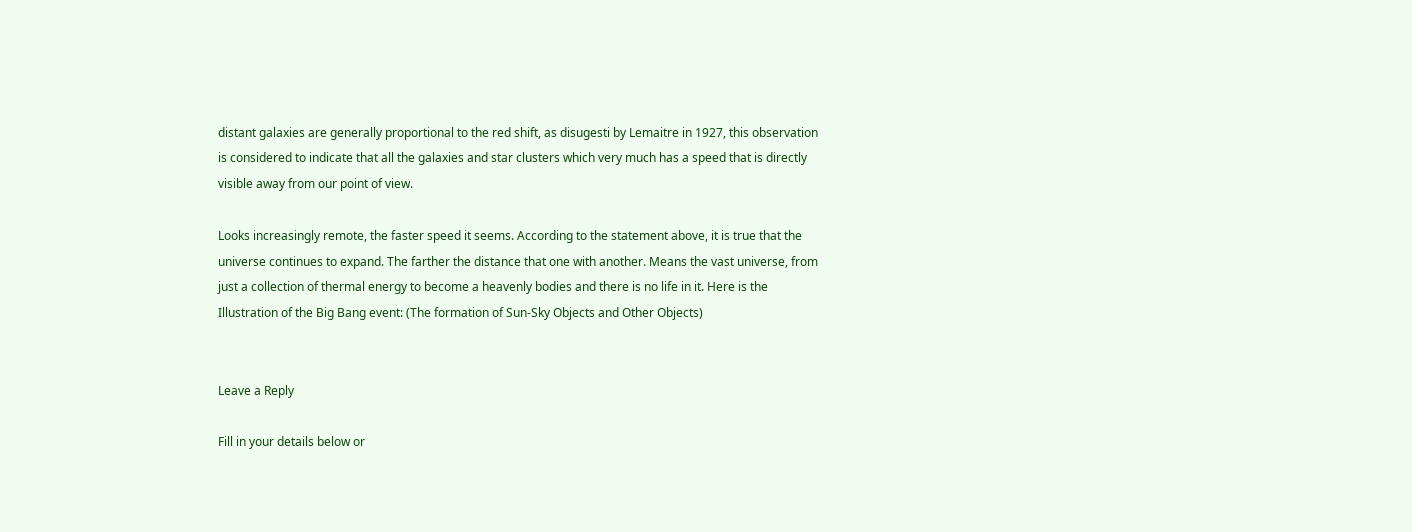distant galaxies are generally proportional to the red shift, as disugesti by Lemaitre in 1927, this observation is considered to indicate that all the galaxies and star clusters which very much has a speed that is directly visible away from our point of view.

Looks increasingly remote, the faster speed it seems. According to the statement above, it is true that the universe continues to expand. The farther the distance that one with another. Means the vast universe, from just a collection of thermal energy to become a heavenly bodies and there is no life in it. Here is the Illustration of the Big Bang event: (The formation of Sun-Sky Objects and Other Objects)


Leave a Reply

Fill in your details below or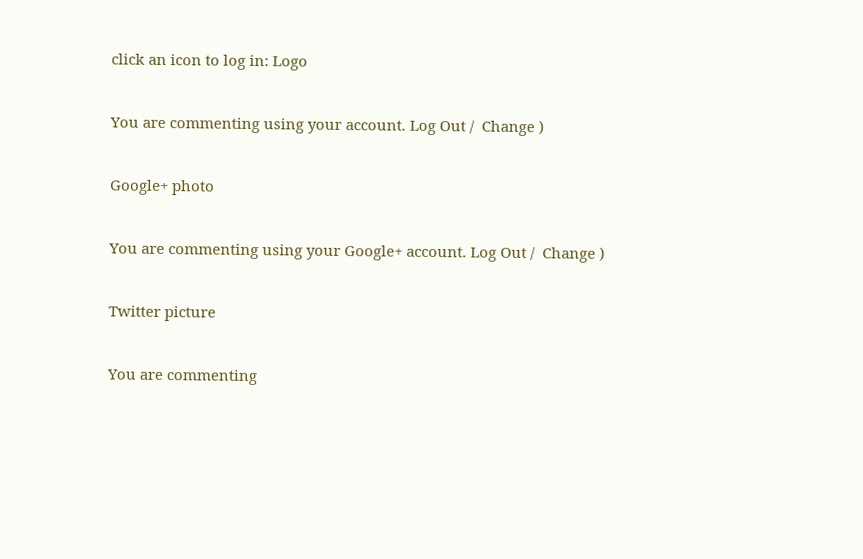click an icon to log in: Logo

You are commenting using your account. Log Out /  Change )

Google+ photo

You are commenting using your Google+ account. Log Out /  Change )

Twitter picture

You are commenting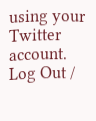using your Twitter account. Log Out /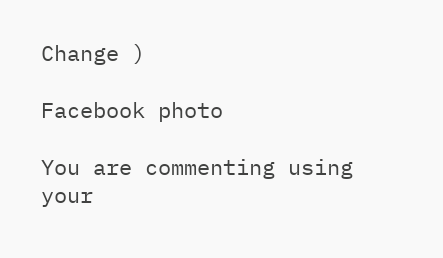Change )

Facebook photo

You are commenting using your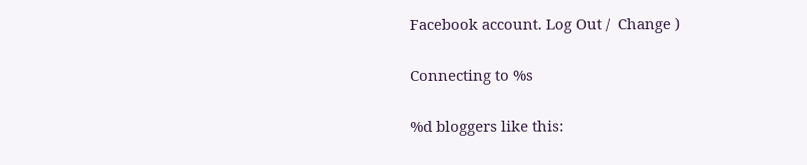Facebook account. Log Out /  Change )

Connecting to %s

%d bloggers like this: